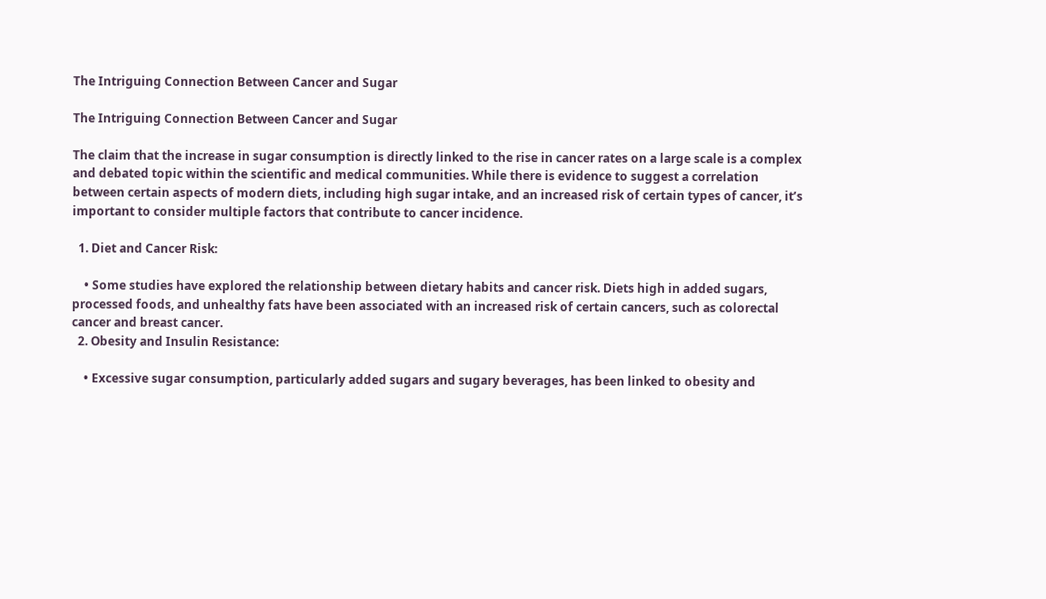The Intriguing Connection Between Cancer and Sugar

The Intriguing Connection Between Cancer and Sugar

The claim that the increase in sugar consumption is directly linked to the rise in cancer rates on a large scale is a complex and debated topic within the scientific and medical communities. While there is evidence to suggest a correlation between certain aspects of modern diets, including high sugar intake, and an increased risk of certain types of cancer, it’s important to consider multiple factors that contribute to cancer incidence.

  1. Diet and Cancer Risk:

    • Some studies have explored the relationship between dietary habits and cancer risk. Diets high in added sugars, processed foods, and unhealthy fats have been associated with an increased risk of certain cancers, such as colorectal cancer and breast cancer.
  2. Obesity and Insulin Resistance:

    • Excessive sugar consumption, particularly added sugars and sugary beverages, has been linked to obesity and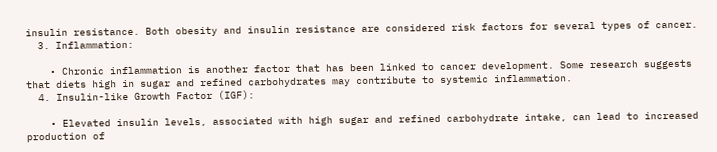insulin resistance. Both obesity and insulin resistance are considered risk factors for several types of cancer.
  3. Inflammation:

    • Chronic inflammation is another factor that has been linked to cancer development. Some research suggests that diets high in sugar and refined carbohydrates may contribute to systemic inflammation.
  4. Insulin-like Growth Factor (IGF):

    • Elevated insulin levels, associated with high sugar and refined carbohydrate intake, can lead to increased production of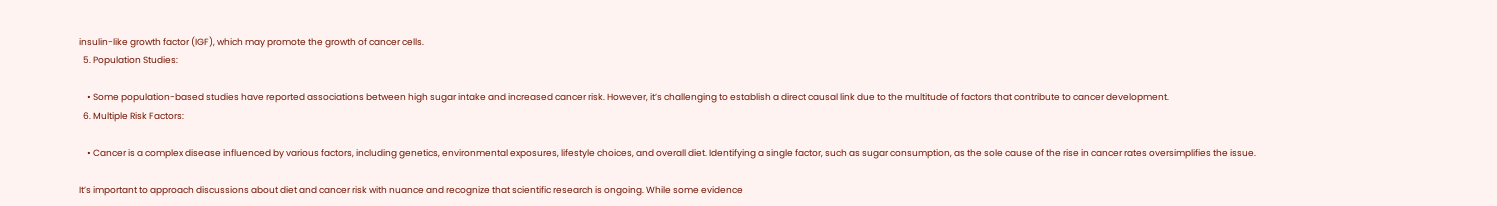insulin-like growth factor (IGF), which may promote the growth of cancer cells.
  5. Population Studies:

    • Some population-based studies have reported associations between high sugar intake and increased cancer risk. However, it’s challenging to establish a direct causal link due to the multitude of factors that contribute to cancer development.
  6. Multiple Risk Factors:

    • Cancer is a complex disease influenced by various factors, including genetics, environmental exposures, lifestyle choices, and overall diet. Identifying a single factor, such as sugar consumption, as the sole cause of the rise in cancer rates oversimplifies the issue.

It’s important to approach discussions about diet and cancer risk with nuance and recognize that scientific research is ongoing. While some evidence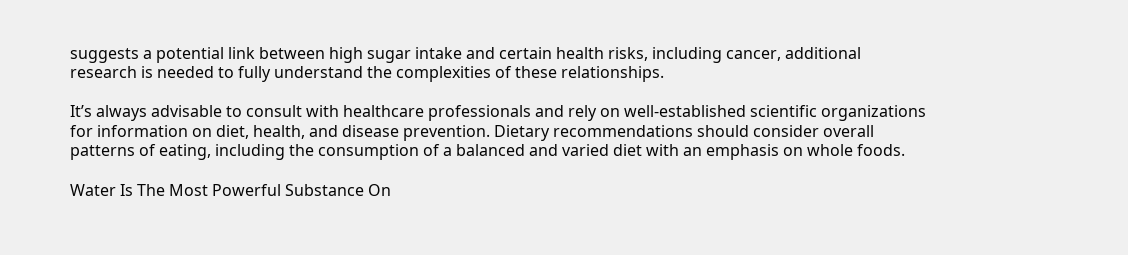suggests a potential link between high sugar intake and certain health risks, including cancer, additional research is needed to fully understand the complexities of these relationships.

It’s always advisable to consult with healthcare professionals and rely on well-established scientific organizations for information on diet, health, and disease prevention. Dietary recommendations should consider overall patterns of eating, including the consumption of a balanced and varied diet with an emphasis on whole foods.

Water Is The Most Powerful Substance On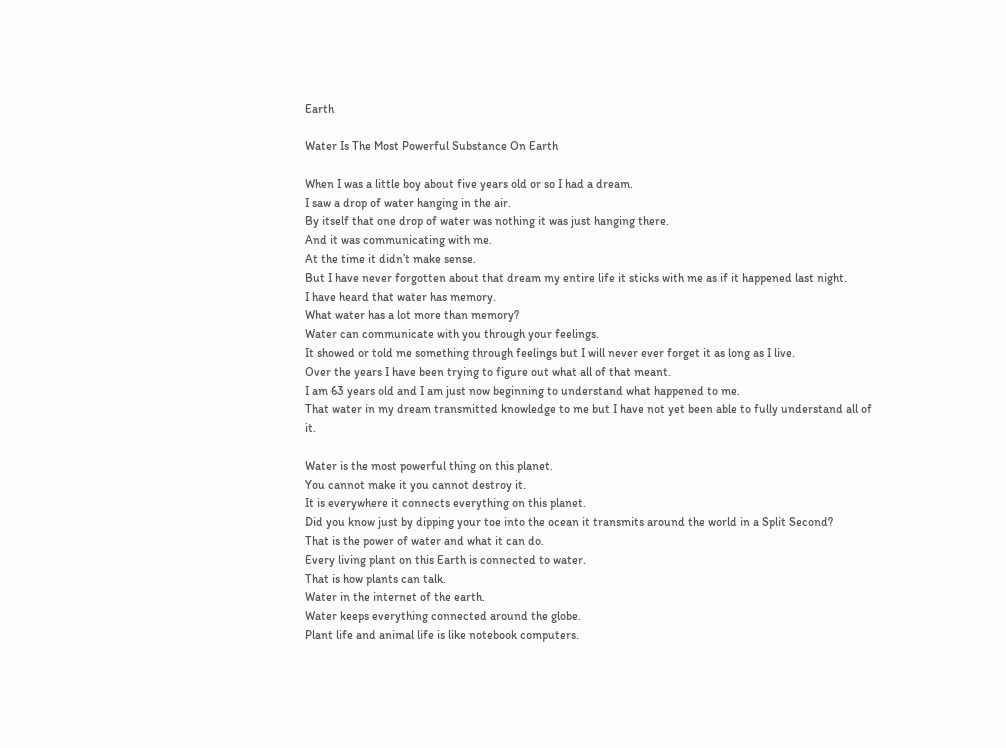Earth

Water Is The Most Powerful Substance On Earth

When I was a little boy about five years old or so I had a dream.
I saw a drop of water hanging in the air.
By itself that one drop of water was nothing it was just hanging there.
And it was communicating with me.
At the time it didn’t make sense.
But I have never forgotten about that dream my entire life it sticks with me as if it happened last night.
I have heard that water has memory.
What water has a lot more than memory?
Water can communicate with you through your feelings.
It showed or told me something through feelings but I will never ever forget it as long as I live.
Over the years I have been trying to figure out what all of that meant.
I am 63 years old and I am just now beginning to understand what happened to me.
That water in my dream transmitted knowledge to me but I have not yet been able to fully understand all of it.

Water is the most powerful thing on this planet.
You cannot make it you cannot destroy it.
It is everywhere it connects everything on this planet.
Did you know just by dipping your toe into the ocean it transmits around the world in a Split Second?
That is the power of water and what it can do.
Every living plant on this Earth is connected to water.
That is how plants can talk.
Water in the internet of the earth.
Water keeps everything connected around the globe.
Plant life and animal life is like notebook computers.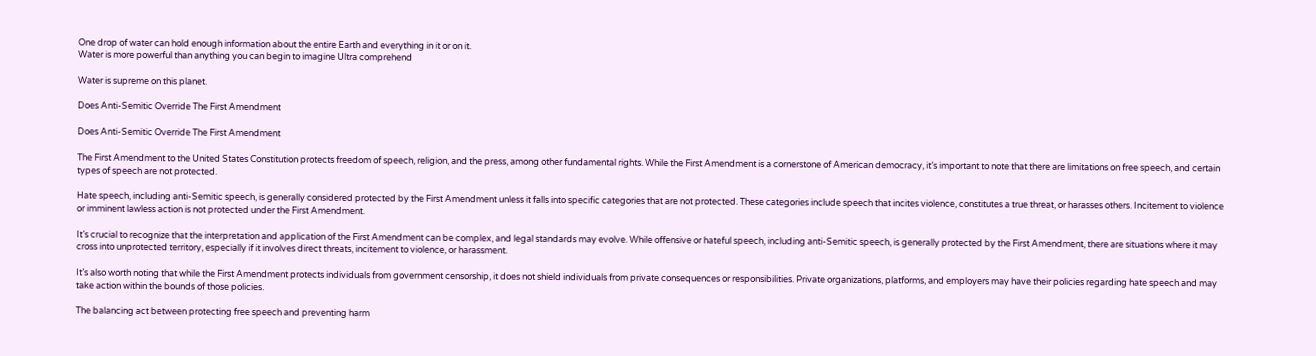One drop of water can hold enough information about the entire Earth and everything in it or on it.
Water is more powerful than anything you can begin to imagine Ultra comprehend

Water is supreme on this planet.

Does Anti-Semitic Override The First Amendment

Does Anti-Semitic Override The First Amendment

The First Amendment to the United States Constitution protects freedom of speech, religion, and the press, among other fundamental rights. While the First Amendment is a cornerstone of American democracy, it’s important to note that there are limitations on free speech, and certain types of speech are not protected.

Hate speech, including anti-Semitic speech, is generally considered protected by the First Amendment unless it falls into specific categories that are not protected. These categories include speech that incites violence, constitutes a true threat, or harasses others. Incitement to violence or imminent lawless action is not protected under the First Amendment.

It’s crucial to recognize that the interpretation and application of the First Amendment can be complex, and legal standards may evolve. While offensive or hateful speech, including anti-Semitic speech, is generally protected by the First Amendment, there are situations where it may cross into unprotected territory, especially if it involves direct threats, incitement to violence, or harassment.

It’s also worth noting that while the First Amendment protects individuals from government censorship, it does not shield individuals from private consequences or responsibilities. Private organizations, platforms, and employers may have their policies regarding hate speech and may take action within the bounds of those policies.

The balancing act between protecting free speech and preventing harm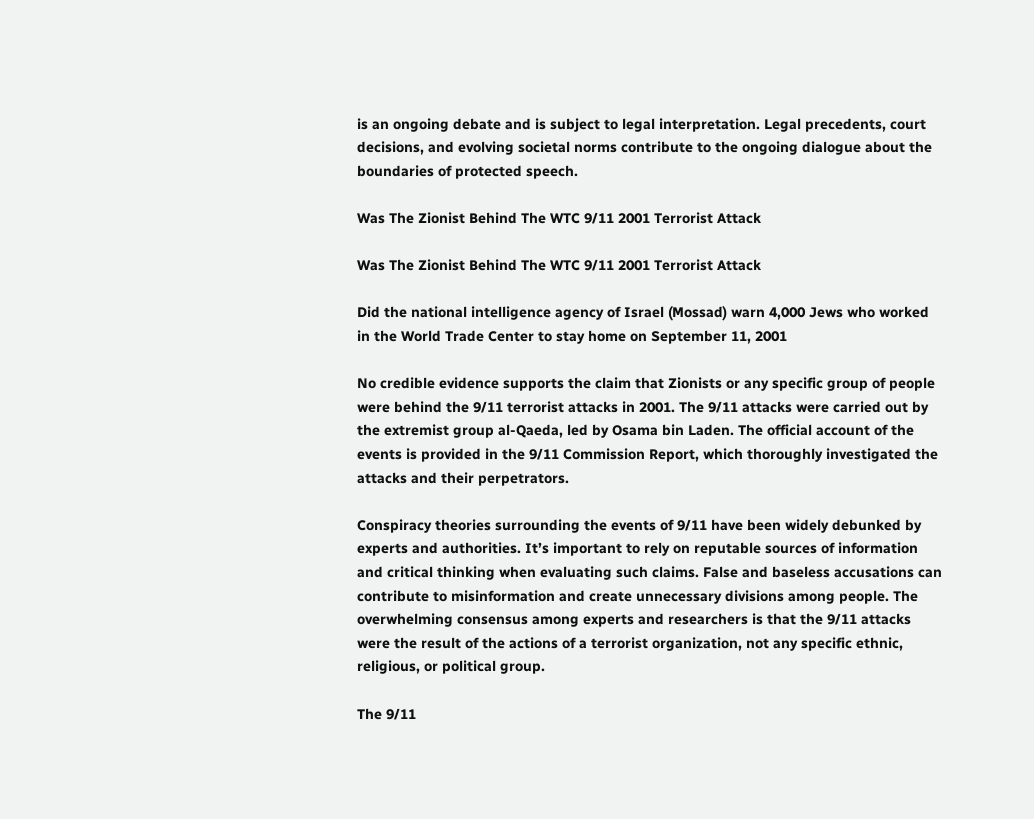is an ongoing debate and is subject to legal interpretation. Legal precedents, court decisions, and evolving societal norms contribute to the ongoing dialogue about the boundaries of protected speech.

Was The Zionist Behind The WTC 9/11 2001 Terrorist Attack

Was The Zionist Behind The WTC 9/11 2001 Terrorist Attack

Did the national intelligence agency of Israel (Mossad) warn 4,000 Jews who worked in the World Trade Center to stay home on September 11, 2001

No credible evidence supports the claim that Zionists or any specific group of people were behind the 9/11 terrorist attacks in 2001. The 9/11 attacks were carried out by the extremist group al-Qaeda, led by Osama bin Laden. The official account of the events is provided in the 9/11 Commission Report, which thoroughly investigated the attacks and their perpetrators.

Conspiracy theories surrounding the events of 9/11 have been widely debunked by experts and authorities. It’s important to rely on reputable sources of information and critical thinking when evaluating such claims. False and baseless accusations can contribute to misinformation and create unnecessary divisions among people. The overwhelming consensus among experts and researchers is that the 9/11 attacks were the result of the actions of a terrorist organization, not any specific ethnic, religious, or political group.

The 9/11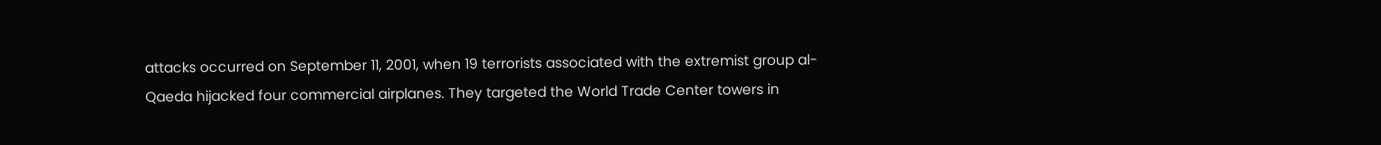attacks occurred on September 11, 2001, when 19 terrorists associated with the extremist group al-Qaeda hijacked four commercial airplanes. They targeted the World Trade Center towers in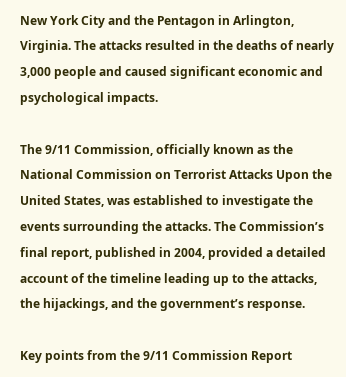New York City and the Pentagon in Arlington, Virginia. The attacks resulted in the deaths of nearly 3,000 people and caused significant economic and psychological impacts.

The 9/11 Commission, officially known as the National Commission on Terrorist Attacks Upon the United States, was established to investigate the events surrounding the attacks. The Commission’s final report, published in 2004, provided a detailed account of the timeline leading up to the attacks, the hijackings, and the government’s response.

Key points from the 9/11 Commission Report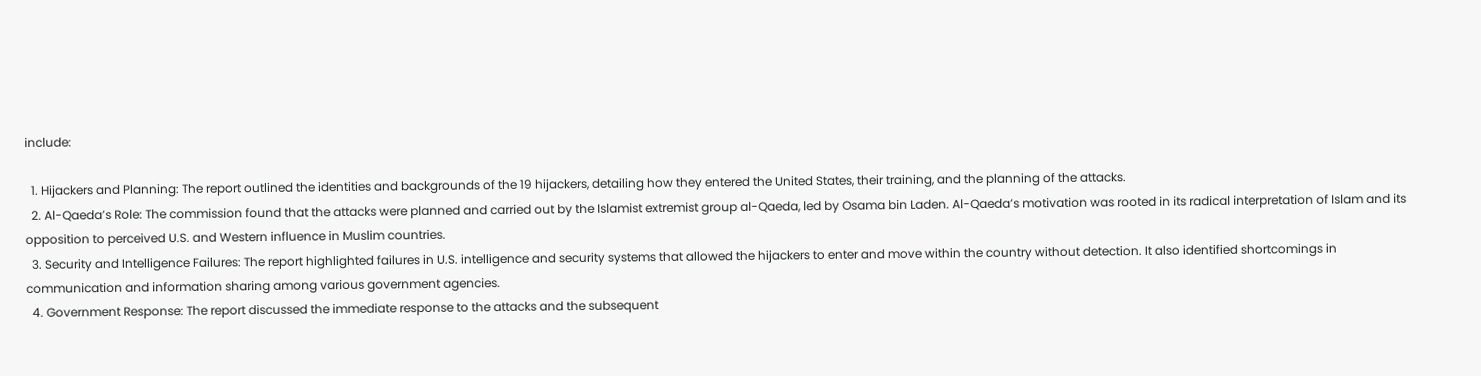include:

  1. Hijackers and Planning: The report outlined the identities and backgrounds of the 19 hijackers, detailing how they entered the United States, their training, and the planning of the attacks.
  2. Al-Qaeda’s Role: The commission found that the attacks were planned and carried out by the Islamist extremist group al-Qaeda, led by Osama bin Laden. Al-Qaeda’s motivation was rooted in its radical interpretation of Islam and its opposition to perceived U.S. and Western influence in Muslim countries.
  3. Security and Intelligence Failures: The report highlighted failures in U.S. intelligence and security systems that allowed the hijackers to enter and move within the country without detection. It also identified shortcomings in communication and information sharing among various government agencies.
  4. Government Response: The report discussed the immediate response to the attacks and the subsequent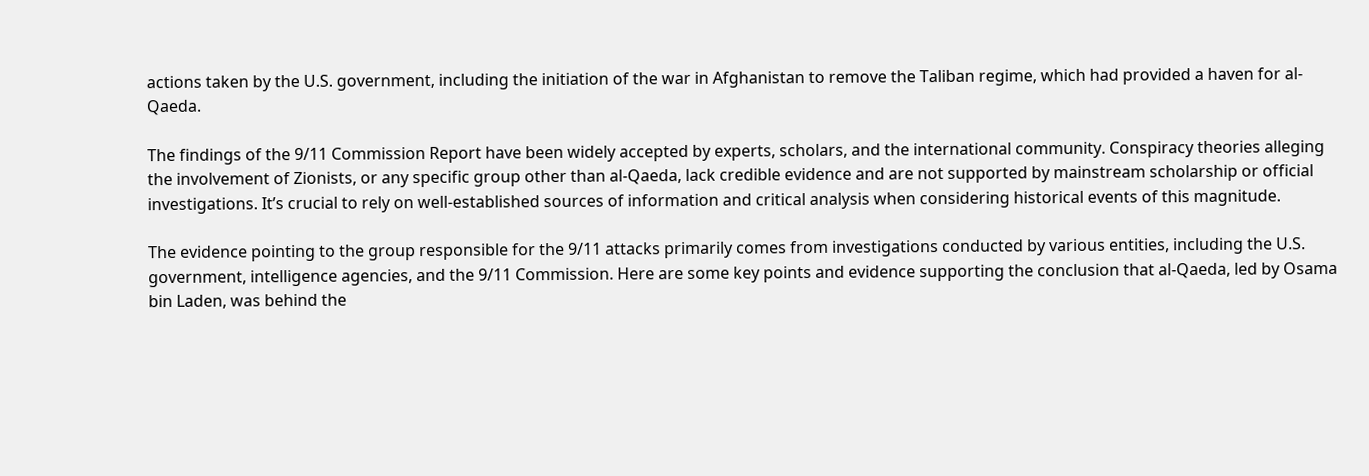actions taken by the U.S. government, including the initiation of the war in Afghanistan to remove the Taliban regime, which had provided a haven for al-Qaeda.

The findings of the 9/11 Commission Report have been widely accepted by experts, scholars, and the international community. Conspiracy theories alleging the involvement of Zionists, or any specific group other than al-Qaeda, lack credible evidence and are not supported by mainstream scholarship or official investigations. It’s crucial to rely on well-established sources of information and critical analysis when considering historical events of this magnitude.

The evidence pointing to the group responsible for the 9/11 attacks primarily comes from investigations conducted by various entities, including the U.S. government, intelligence agencies, and the 9/11 Commission. Here are some key points and evidence supporting the conclusion that al-Qaeda, led by Osama bin Laden, was behind the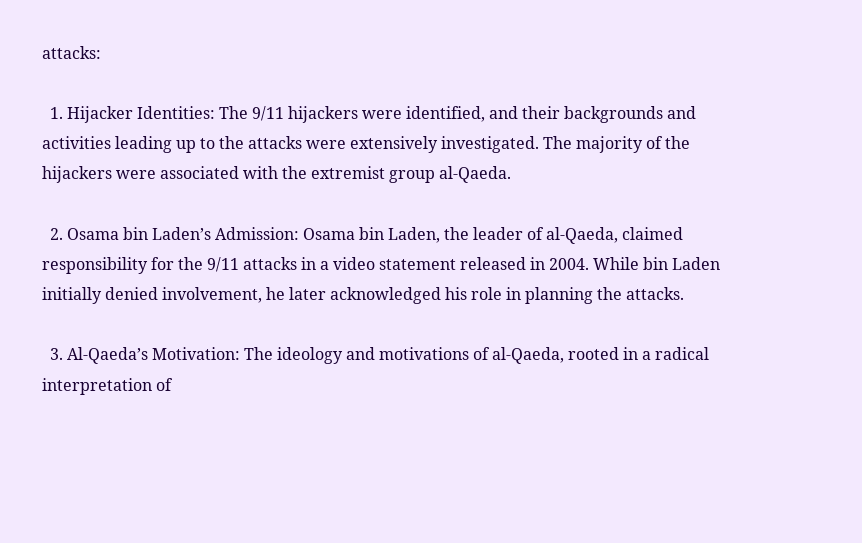attacks:

  1. Hijacker Identities: The 9/11 hijackers were identified, and their backgrounds and activities leading up to the attacks were extensively investigated. The majority of the hijackers were associated with the extremist group al-Qaeda.

  2. Osama bin Laden’s Admission: Osama bin Laden, the leader of al-Qaeda, claimed responsibility for the 9/11 attacks in a video statement released in 2004. While bin Laden initially denied involvement, he later acknowledged his role in planning the attacks.

  3. Al-Qaeda’s Motivation: The ideology and motivations of al-Qaeda, rooted in a radical interpretation of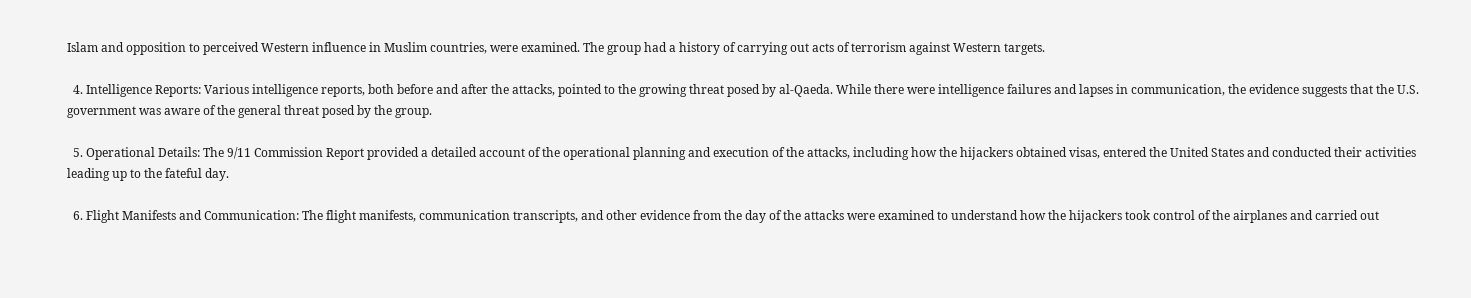Islam and opposition to perceived Western influence in Muslim countries, were examined. The group had a history of carrying out acts of terrorism against Western targets.

  4. Intelligence Reports: Various intelligence reports, both before and after the attacks, pointed to the growing threat posed by al-Qaeda. While there were intelligence failures and lapses in communication, the evidence suggests that the U.S. government was aware of the general threat posed by the group.

  5. Operational Details: The 9/11 Commission Report provided a detailed account of the operational planning and execution of the attacks, including how the hijackers obtained visas, entered the United States and conducted their activities leading up to the fateful day.

  6. Flight Manifests and Communication: The flight manifests, communication transcripts, and other evidence from the day of the attacks were examined to understand how the hijackers took control of the airplanes and carried out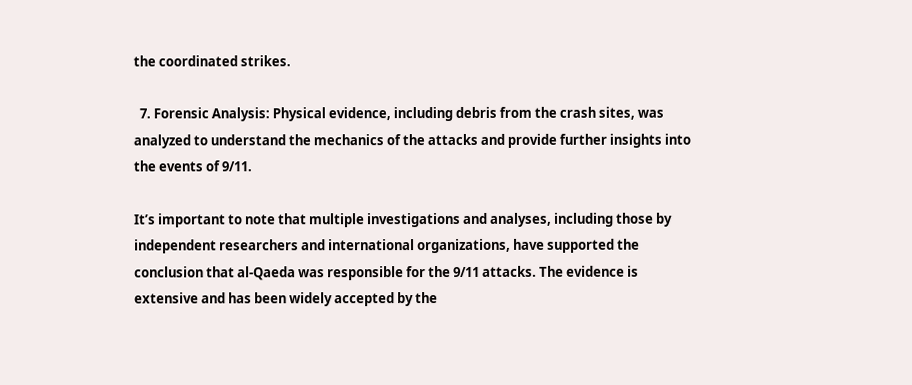the coordinated strikes.

  7. Forensic Analysis: Physical evidence, including debris from the crash sites, was analyzed to understand the mechanics of the attacks and provide further insights into the events of 9/11.

It’s important to note that multiple investigations and analyses, including those by independent researchers and international organizations, have supported the conclusion that al-Qaeda was responsible for the 9/11 attacks. The evidence is extensive and has been widely accepted by the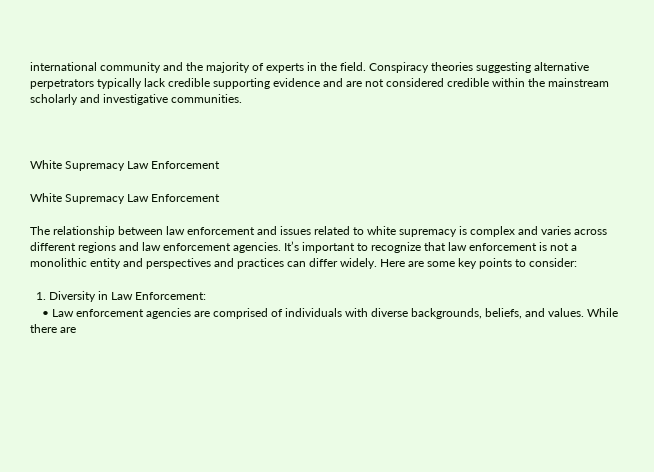international community and the majority of experts in the field. Conspiracy theories suggesting alternative perpetrators typically lack credible supporting evidence and are not considered credible within the mainstream scholarly and investigative communities.



White Supremacy Law Enforcement

White Supremacy Law Enforcement

The relationship between law enforcement and issues related to white supremacy is complex and varies across different regions and law enforcement agencies. It’s important to recognize that law enforcement is not a monolithic entity and perspectives and practices can differ widely. Here are some key points to consider:

  1. Diversity in Law Enforcement:
    • Law enforcement agencies are comprised of individuals with diverse backgrounds, beliefs, and values. While there are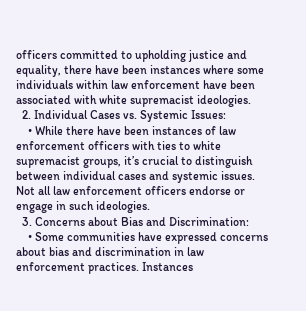officers committed to upholding justice and equality, there have been instances where some individuals within law enforcement have been associated with white supremacist ideologies.
  2. Individual Cases vs. Systemic Issues:
    • While there have been instances of law enforcement officers with ties to white supremacist groups, it’s crucial to distinguish between individual cases and systemic issues. Not all law enforcement officers endorse or engage in such ideologies.
  3. Concerns about Bias and Discrimination:
    • Some communities have expressed concerns about bias and discrimination in law enforcement practices. Instances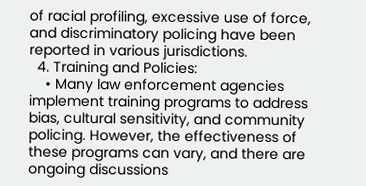of racial profiling, excessive use of force, and discriminatory policing have been reported in various jurisdictions.
  4. Training and Policies:
    • Many law enforcement agencies implement training programs to address bias, cultural sensitivity, and community policing. However, the effectiveness of these programs can vary, and there are ongoing discussions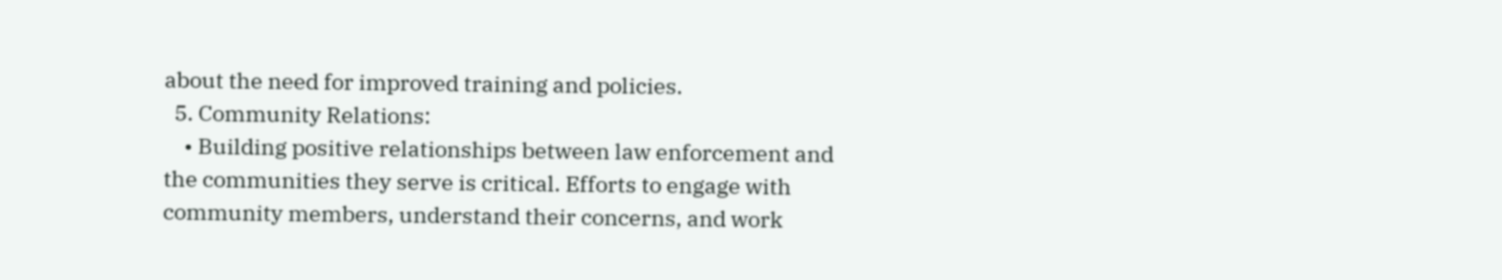about the need for improved training and policies.
  5. Community Relations:
    • Building positive relationships between law enforcement and the communities they serve is critical. Efforts to engage with community members, understand their concerns, and work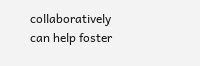collaboratively can help foster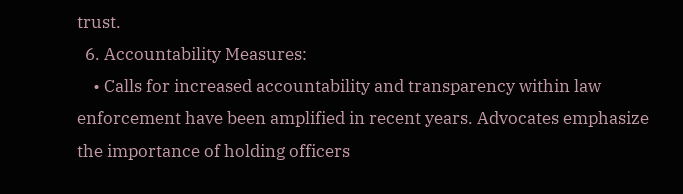trust.
  6. Accountability Measures:
    • Calls for increased accountability and transparency within law enforcement have been amplified in recent years. Advocates emphasize the importance of holding officers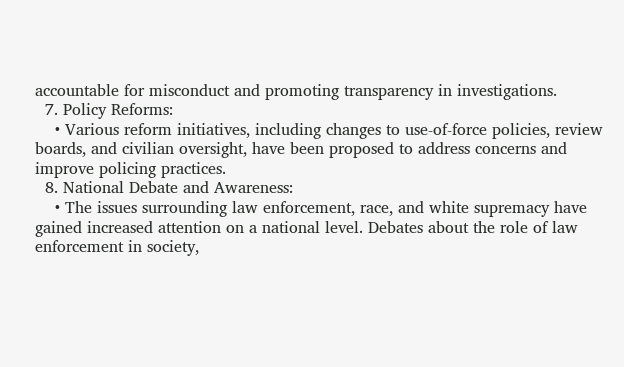accountable for misconduct and promoting transparency in investigations.
  7. Policy Reforms:
    • Various reform initiatives, including changes to use-of-force policies, review boards, and civilian oversight, have been proposed to address concerns and improve policing practices.
  8. National Debate and Awareness:
    • The issues surrounding law enforcement, race, and white supremacy have gained increased attention on a national level. Debates about the role of law enforcement in society,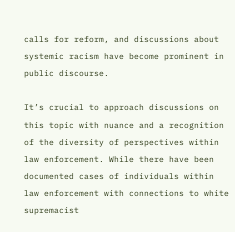calls for reform, and discussions about systemic racism have become prominent in public discourse.

It’s crucial to approach discussions on this topic with nuance and a recognition of the diversity of perspectives within law enforcement. While there have been documented cases of individuals within law enforcement with connections to white supremacist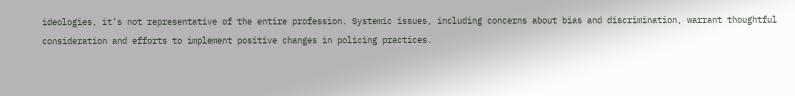ideologies, it’s not representative of the entire profession. Systemic issues, including concerns about bias and discrimination, warrant thoughtful consideration and efforts to implement positive changes in policing practices.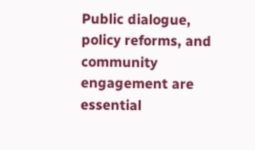Public dialogue, policy reforms, and community engagement are essential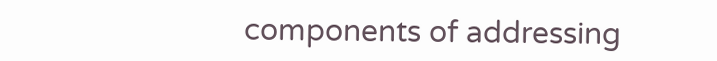components of addressing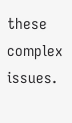these complex issues.